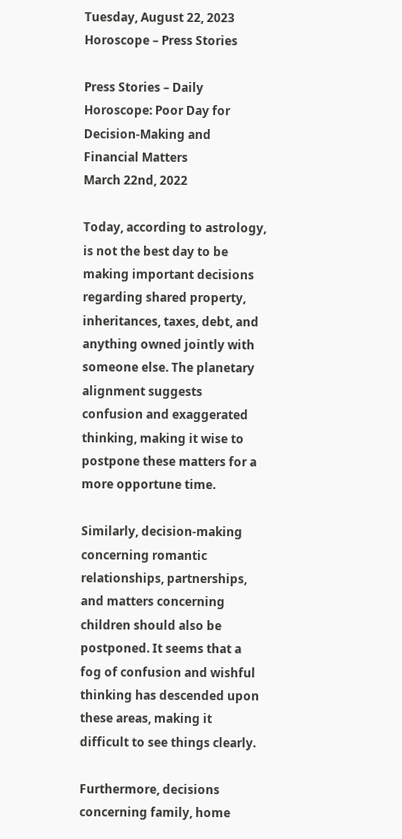Tuesday, August 22, 2023 Horoscope – Press Stories

Press Stories – Daily Horoscope: Poor Day for Decision-Making and Financial Matters
March 22nd, 2022

Today, according to astrology, is not the best day to be making important decisions regarding shared property, inheritances, taxes, debt, and anything owned jointly with someone else. The planetary alignment suggests confusion and exaggerated thinking, making it wise to postpone these matters for a more opportune time.

Similarly, decision-making concerning romantic relationships, partnerships, and matters concerning children should also be postponed. It seems that a fog of confusion and wishful thinking has descended upon these areas, making it difficult to see things clearly.

Furthermore, decisions concerning family, home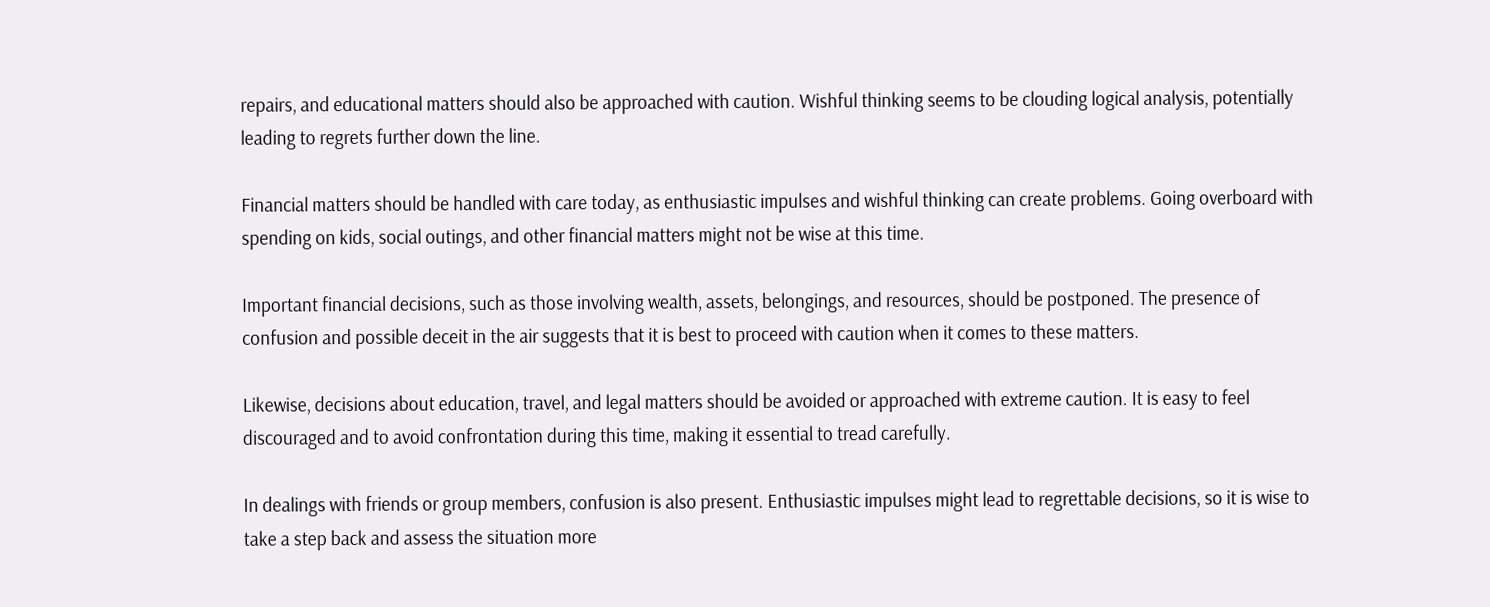repairs, and educational matters should also be approached with caution. Wishful thinking seems to be clouding logical analysis, potentially leading to regrets further down the line.

Financial matters should be handled with care today, as enthusiastic impulses and wishful thinking can create problems. Going overboard with spending on kids, social outings, and other financial matters might not be wise at this time.

Important financial decisions, such as those involving wealth, assets, belongings, and resources, should be postponed. The presence of confusion and possible deceit in the air suggests that it is best to proceed with caution when it comes to these matters.

Likewise, decisions about education, travel, and legal matters should be avoided or approached with extreme caution. It is easy to feel discouraged and to avoid confrontation during this time, making it essential to tread carefully.

In dealings with friends or group members, confusion is also present. Enthusiastic impulses might lead to regrettable decisions, so it is wise to take a step back and assess the situation more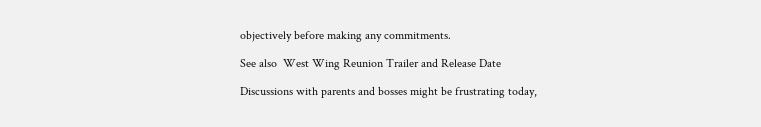objectively before making any commitments.

See also  West Wing Reunion Trailer and Release Date

Discussions with parents and bosses might be frustrating today,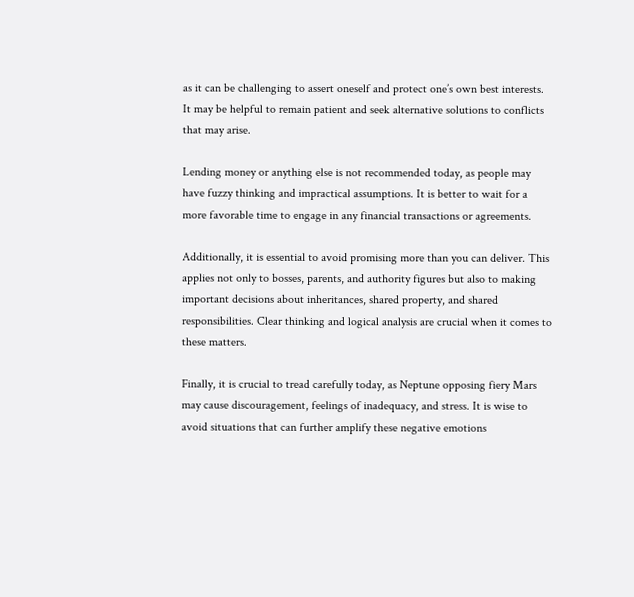as it can be challenging to assert oneself and protect one’s own best interests. It may be helpful to remain patient and seek alternative solutions to conflicts that may arise.

Lending money or anything else is not recommended today, as people may have fuzzy thinking and impractical assumptions. It is better to wait for a more favorable time to engage in any financial transactions or agreements.

Additionally, it is essential to avoid promising more than you can deliver. This applies not only to bosses, parents, and authority figures but also to making important decisions about inheritances, shared property, and shared responsibilities. Clear thinking and logical analysis are crucial when it comes to these matters.

Finally, it is crucial to tread carefully today, as Neptune opposing fiery Mars may cause discouragement, feelings of inadequacy, and stress. It is wise to avoid situations that can further amplify these negative emotions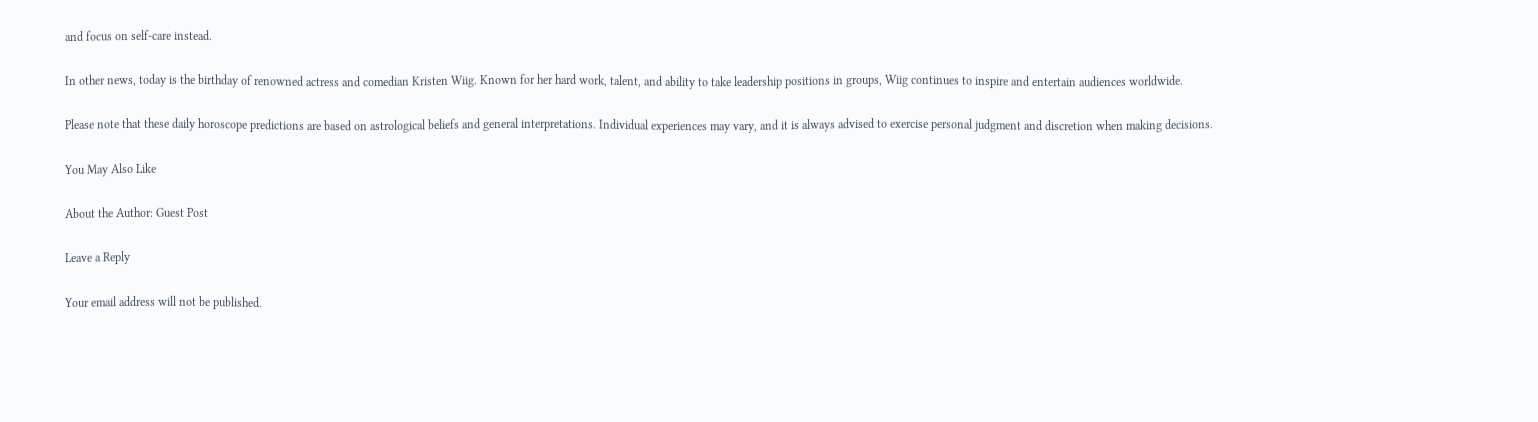and focus on self-care instead.

In other news, today is the birthday of renowned actress and comedian Kristen Wiig. Known for her hard work, talent, and ability to take leadership positions in groups, Wiig continues to inspire and entertain audiences worldwide.

Please note that these daily horoscope predictions are based on astrological beliefs and general interpretations. Individual experiences may vary, and it is always advised to exercise personal judgment and discretion when making decisions.

You May Also Like

About the Author: Guest Post

Leave a Reply

Your email address will not be published.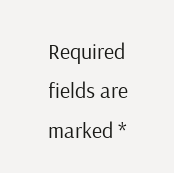Required fields are marked *